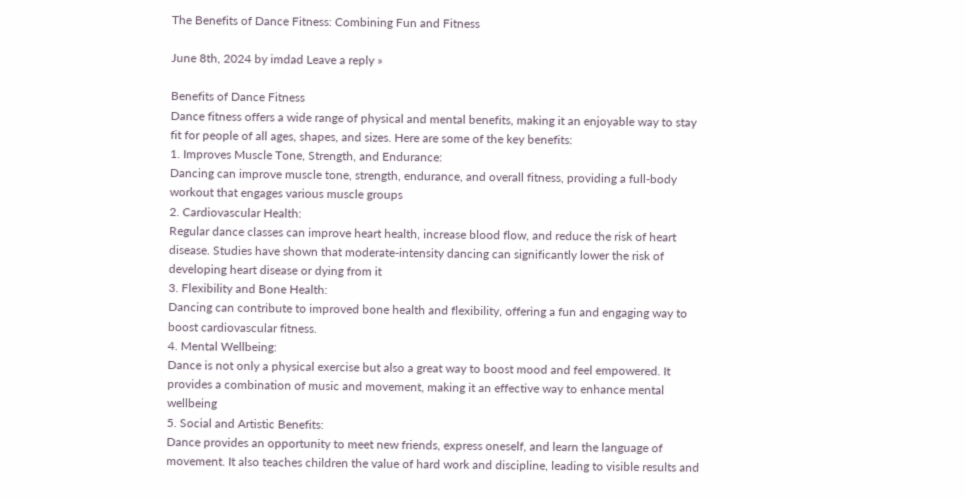The Benefits of Dance Fitness: Combining Fun and Fitness

June 8th, 2024 by imdad Leave a reply »

Benefits of Dance Fitness
Dance fitness offers a wide range of physical and mental benefits, making it an enjoyable way to stay fit for people of all ages, shapes, and sizes. Here are some of the key benefits:
1. Improves Muscle Tone, Strength, and Endurance:
Dancing can improve muscle tone, strength, endurance, and overall fitness, providing a full-body workout that engages various muscle groups
2. Cardiovascular Health:
Regular dance classes can improve heart health, increase blood flow, and reduce the risk of heart disease. Studies have shown that moderate-intensity dancing can significantly lower the risk of developing heart disease or dying from it
3. Flexibility and Bone Health:
Dancing can contribute to improved bone health and flexibility, offering a fun and engaging way to boost cardiovascular fitness.
4. Mental Wellbeing:
Dance is not only a physical exercise but also a great way to boost mood and feel empowered. It provides a combination of music and movement, making it an effective way to enhance mental wellbeing
5. Social and Artistic Benefits:
Dance provides an opportunity to meet new friends, express oneself, and learn the language of movement. It also teaches children the value of hard work and discipline, leading to visible results and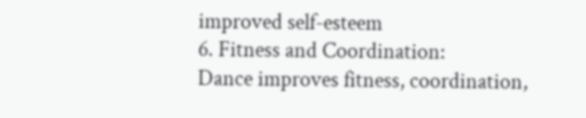improved self-esteem
6. Fitness and Coordination:
Dance improves fitness, coordination,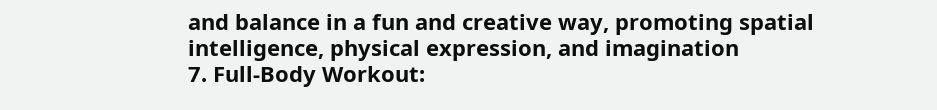and balance in a fun and creative way, promoting spatial intelligence, physical expression, and imagination
7. Full-Body Workout: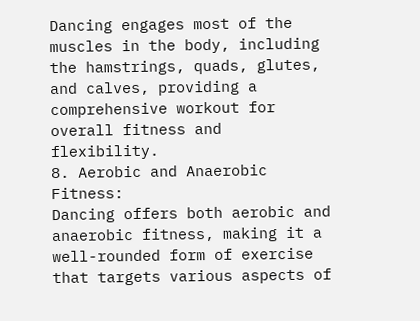Dancing engages most of the muscles in the body, including the hamstrings, quads, glutes, and calves, providing a comprehensive workout for overall fitness and flexibility.
8. Aerobic and Anaerobic Fitness:
Dancing offers both aerobic and anaerobic fitness, making it a well-rounded form of exercise that targets various aspects of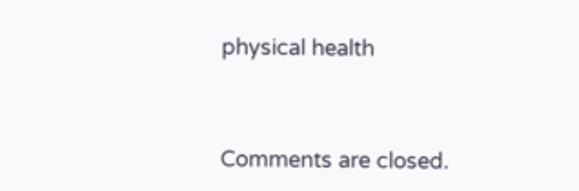physical health


Comments are closed.